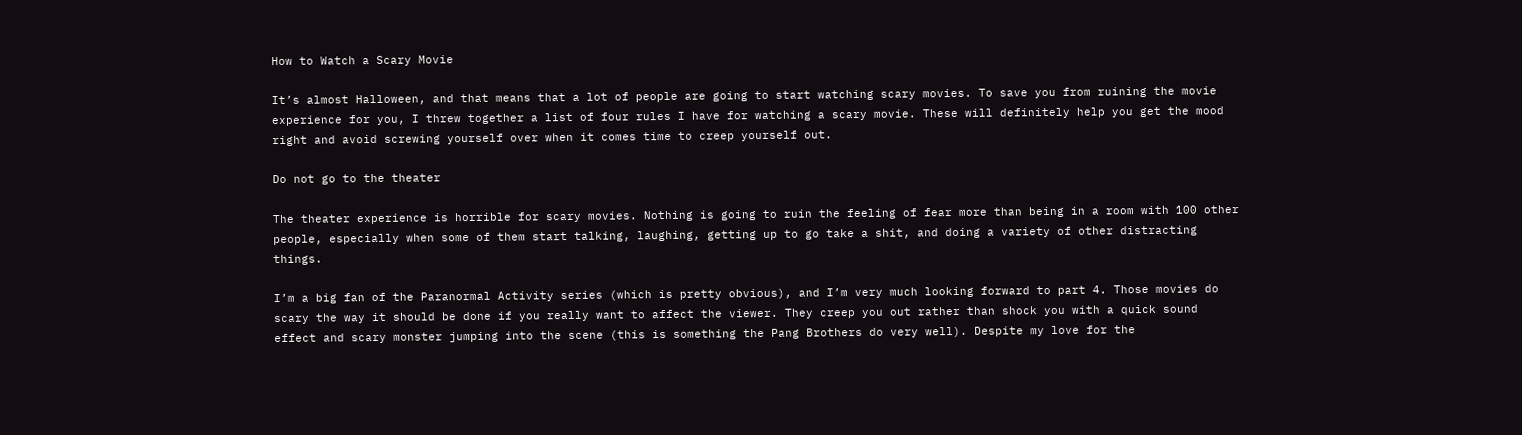How to Watch a Scary Movie

It’s almost Halloween, and that means that a lot of people are going to start watching scary movies. To save you from ruining the movie experience for you, I threw together a list of four rules I have for watching a scary movie. These will definitely help you get the mood right and avoid screwing yourself over when it comes time to creep yourself out.

Do not go to the theater

The theater experience is horrible for scary movies. Nothing is going to ruin the feeling of fear more than being in a room with 100 other people, especially when some of them start talking, laughing, getting up to go take a shit, and doing a variety of other distracting things.

I’m a big fan of the Paranormal Activity series (which is pretty obvious), and I’m very much looking forward to part 4. Those movies do scary the way it should be done if you really want to affect the viewer. They creep you out rather than shock you with a quick sound effect and scary monster jumping into the scene (this is something the Pang Brothers do very well). Despite my love for the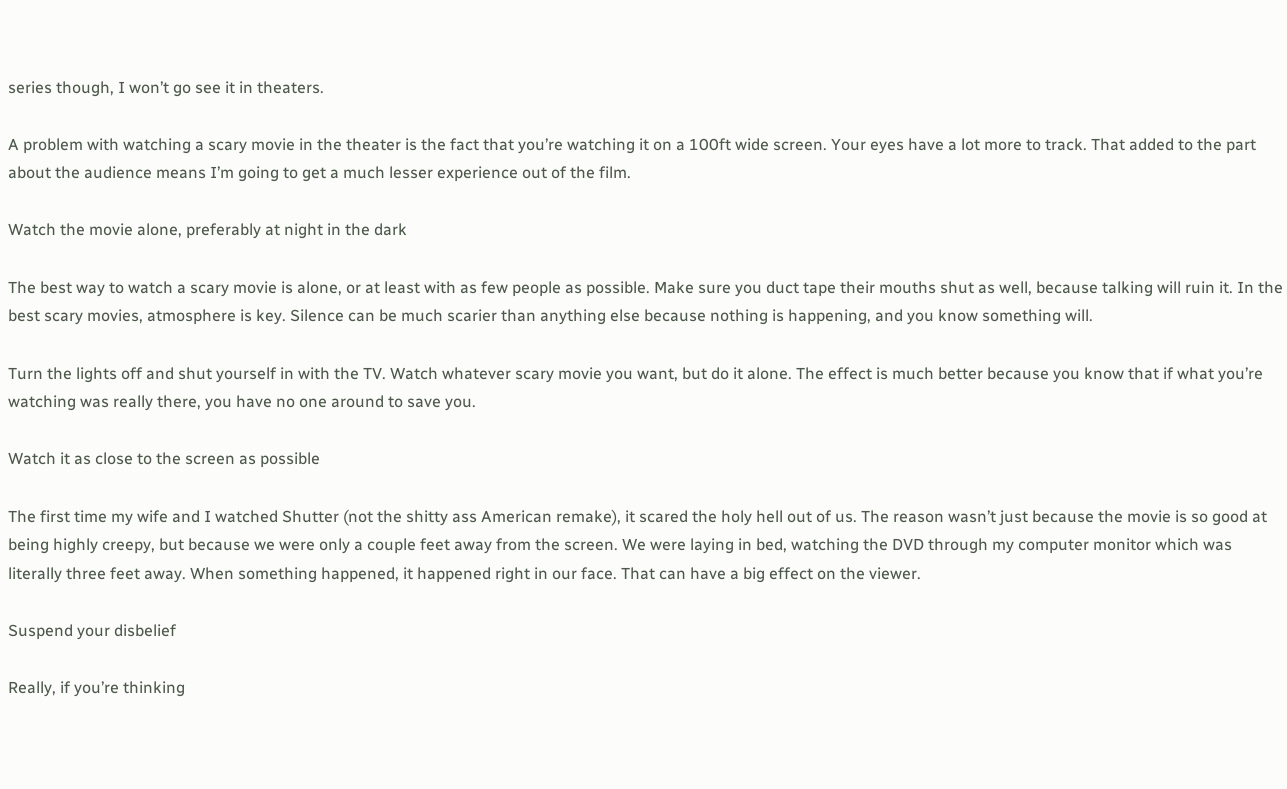series though, I won’t go see it in theaters.

A problem with watching a scary movie in the theater is the fact that you’re watching it on a 100ft wide screen. Your eyes have a lot more to track. That added to the part about the audience means I’m going to get a much lesser experience out of the film.

Watch the movie alone, preferably at night in the dark

The best way to watch a scary movie is alone, or at least with as few people as possible. Make sure you duct tape their mouths shut as well, because talking will ruin it. In the best scary movies, atmosphere is key. Silence can be much scarier than anything else because nothing is happening, and you know something will.

Turn the lights off and shut yourself in with the TV. Watch whatever scary movie you want, but do it alone. The effect is much better because you know that if what you’re watching was really there, you have no one around to save you.

Watch it as close to the screen as possible

The first time my wife and I watched Shutter (not the shitty ass American remake), it scared the holy hell out of us. The reason wasn’t just because the movie is so good at being highly creepy, but because we were only a couple feet away from the screen. We were laying in bed, watching the DVD through my computer monitor which was literally three feet away. When something happened, it happened right in our face. That can have a big effect on the viewer.

Suspend your disbelief

Really, if you’re thinking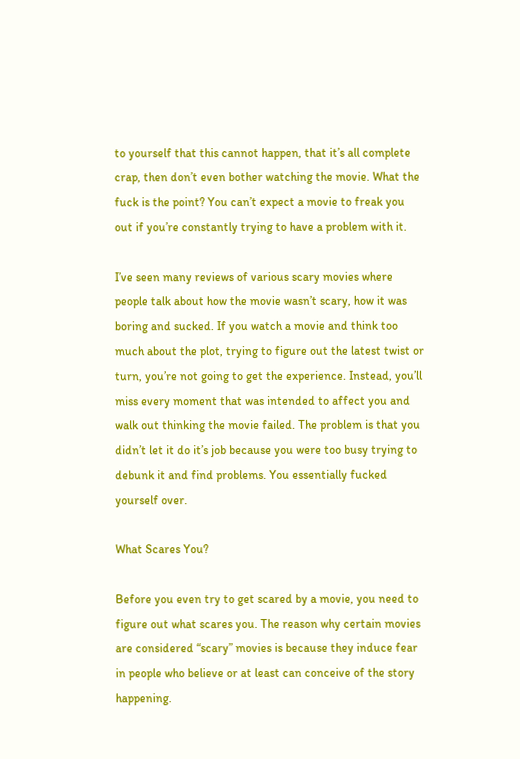to yourself that this cannot happen, that it’s all complete crap, then don’t even bother watching the movie. What the fuck is the point? You can’t expect a movie to freak you out if you’re constantly trying to have a problem with it.

I’ve seen many reviews of various scary movies where people talk about how the movie wasn’t scary, how it was boring and sucked. If you watch a movie and think too much about the plot, trying to figure out the latest twist or turn, you’re not going to get the experience. Instead, you’ll miss every moment that was intended to affect you and walk out thinking the movie failed. The problem is that you didn’t let it do it’s job because you were too busy trying to debunk it and find problems. You essentially fucked yourself over.

What Scares You?

Before you even try to get scared by a movie, you need to figure out what scares you. The reason why certain movies are considered “scary” movies is because they induce fear in people who believe or at least can conceive of the story happening.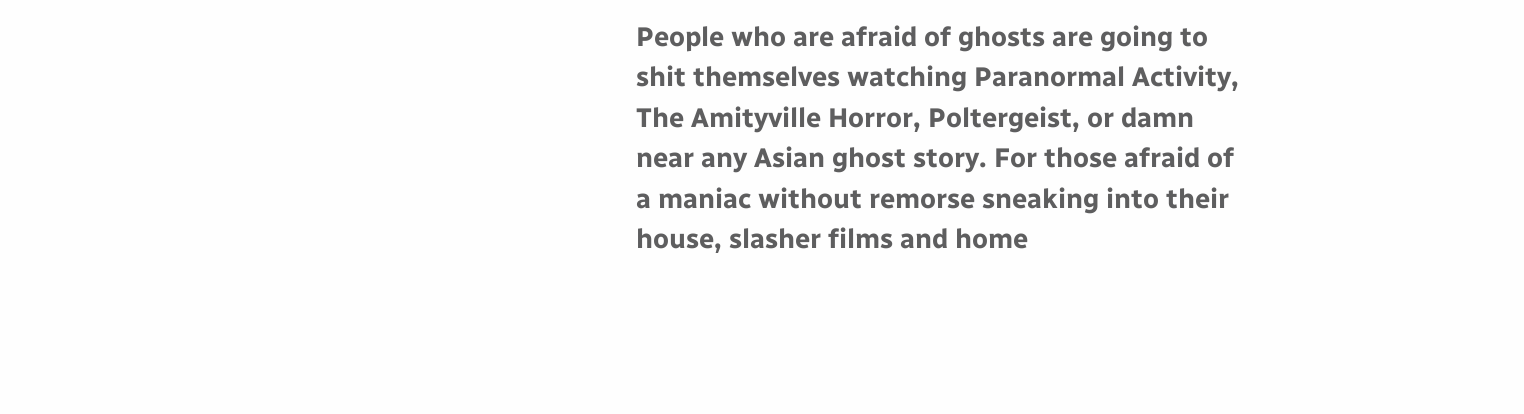People who are afraid of ghosts are going to shit themselves watching Paranormal Activity, The Amityville Horror, Poltergeist, or damn near any Asian ghost story. For those afraid of a maniac without remorse sneaking into their house, slasher films and home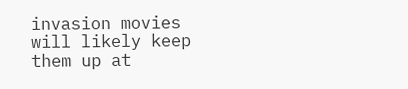invasion movies will likely keep them up at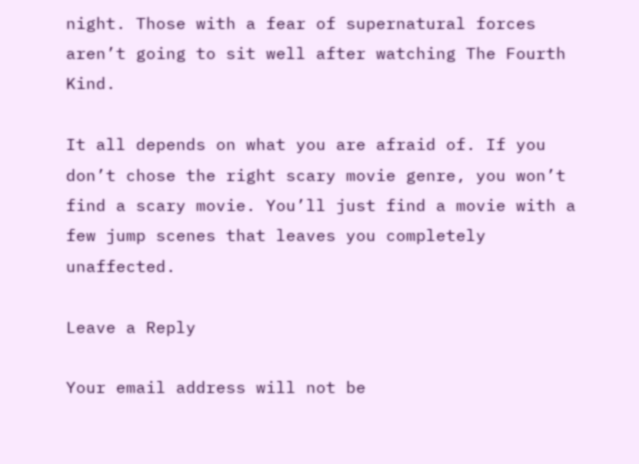night. Those with a fear of supernatural forces aren’t going to sit well after watching The Fourth Kind.

It all depends on what you are afraid of. If you don’t chose the right scary movie genre, you won’t find a scary movie. You’ll just find a movie with a few jump scenes that leaves you completely unaffected.

Leave a Reply

Your email address will not be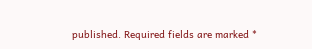published. Required fields are marked *